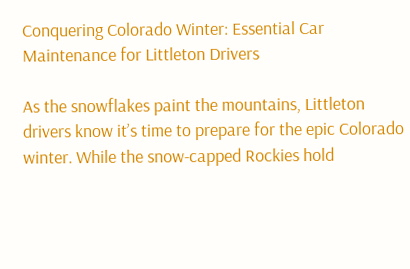Conquering Colorado Winter: Essential Car Maintenance for Littleton Drivers

As the snowflakes paint the mountains, Littleton drivers know it’s time to prepare for the epic Colorado winter. While the snow-capped Rockies hold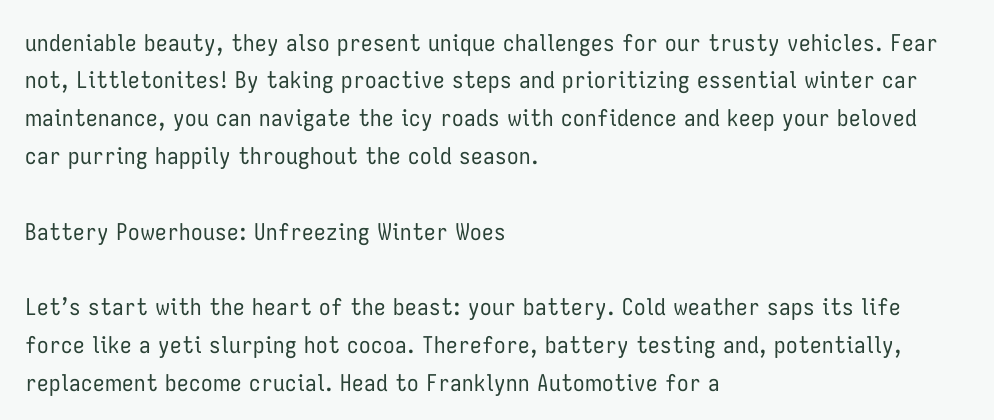undeniable beauty, they also present unique challenges for our trusty vehicles. Fear not, Littletonites! By taking proactive steps and prioritizing essential winter car maintenance, you can navigate the icy roads with confidence and keep your beloved car purring happily throughout the cold season.

Battery Powerhouse: Unfreezing Winter Woes

Let’s start with the heart of the beast: your battery. Cold weather saps its life force like a yeti slurping hot cocoa. Therefore, battery testing and, potentially, replacement become crucial. Head to Franklynn Automotive for a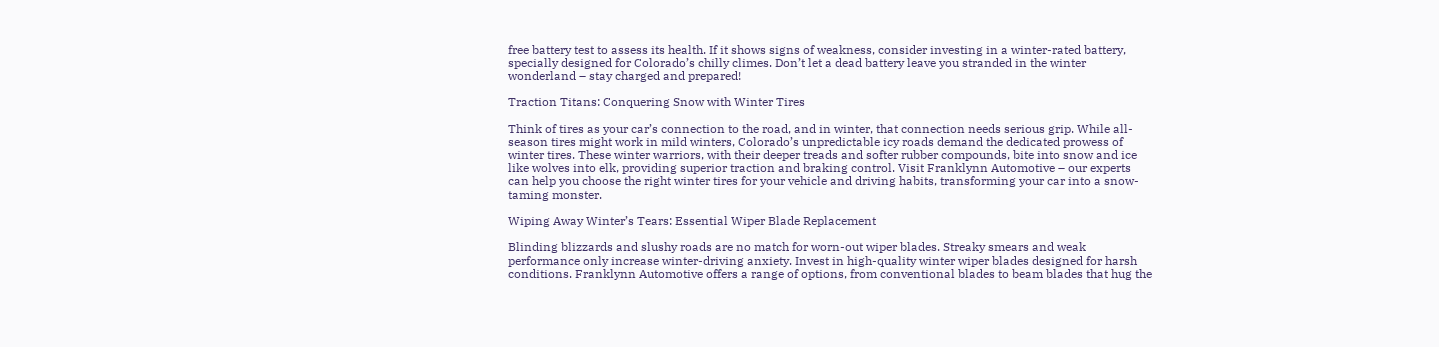free battery test to assess its health. If it shows signs of weakness, consider investing in a winter-rated battery, specially designed for Colorado’s chilly climes. Don’t let a dead battery leave you stranded in the winter wonderland – stay charged and prepared!

Traction Titans: Conquering Snow with Winter Tires

Think of tires as your car’s connection to the road, and in winter, that connection needs serious grip. While all-season tires might work in mild winters, Colorado’s unpredictable icy roads demand the dedicated prowess of winter tires. These winter warriors, with their deeper treads and softer rubber compounds, bite into snow and ice like wolves into elk, providing superior traction and braking control. Visit Franklynn Automotive – our experts can help you choose the right winter tires for your vehicle and driving habits, transforming your car into a snow-taming monster.

Wiping Away Winter’s Tears: Essential Wiper Blade Replacement

Blinding blizzards and slushy roads are no match for worn-out wiper blades. Streaky smears and weak performance only increase winter-driving anxiety. Invest in high-quality winter wiper blades designed for harsh conditions. Franklynn Automotive offers a range of options, from conventional blades to beam blades that hug the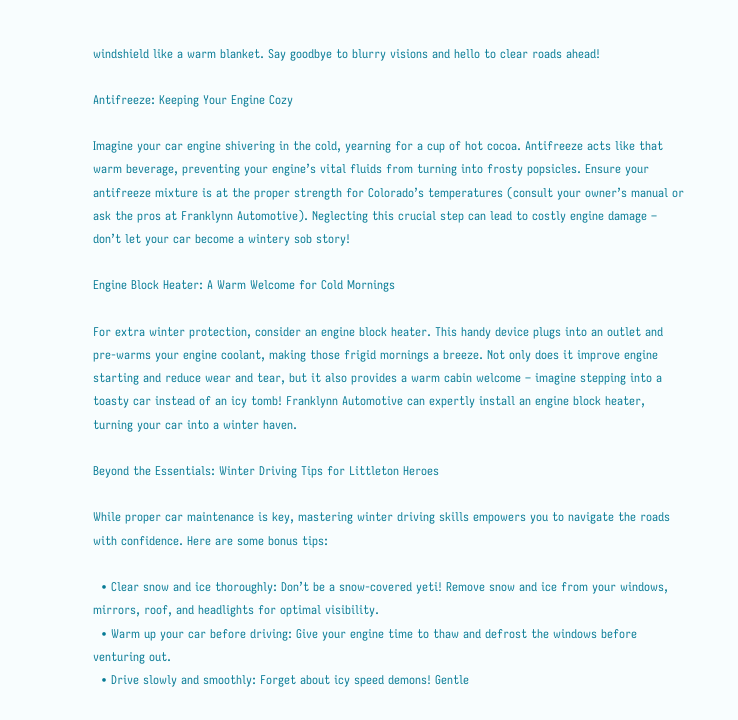windshield like a warm blanket. Say goodbye to blurry visions and hello to clear roads ahead!

Antifreeze: Keeping Your Engine Cozy

Imagine your car engine shivering in the cold, yearning for a cup of hot cocoa. Antifreeze acts like that warm beverage, preventing your engine’s vital fluids from turning into frosty popsicles. Ensure your antifreeze mixture is at the proper strength for Colorado’s temperatures (consult your owner’s manual or ask the pros at Franklynn Automotive). Neglecting this crucial step can lead to costly engine damage – don’t let your car become a wintery sob story!

Engine Block Heater: A Warm Welcome for Cold Mornings

For extra winter protection, consider an engine block heater. This handy device plugs into an outlet and pre-warms your engine coolant, making those frigid mornings a breeze. Not only does it improve engine starting and reduce wear and tear, but it also provides a warm cabin welcome – imagine stepping into a toasty car instead of an icy tomb! Franklynn Automotive can expertly install an engine block heater, turning your car into a winter haven.

Beyond the Essentials: Winter Driving Tips for Littleton Heroes

While proper car maintenance is key, mastering winter driving skills empowers you to navigate the roads with confidence. Here are some bonus tips:

  • Clear snow and ice thoroughly: Don’t be a snow-covered yeti! Remove snow and ice from your windows, mirrors, roof, and headlights for optimal visibility.
  • Warm up your car before driving: Give your engine time to thaw and defrost the windows before venturing out.
  • Drive slowly and smoothly: Forget about icy speed demons! Gentle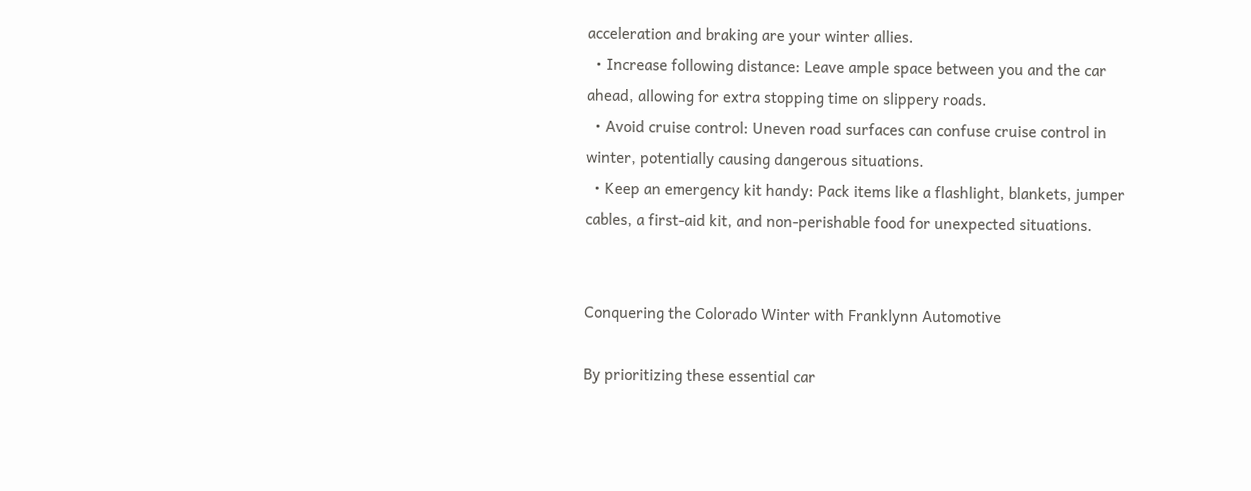acceleration and braking are your winter allies.
  • Increase following distance: Leave ample space between you and the car ahead, allowing for extra stopping time on slippery roads.
  • Avoid cruise control: Uneven road surfaces can confuse cruise control in winter, potentially causing dangerous situations.
  • Keep an emergency kit handy: Pack items like a flashlight, blankets, jumper cables, a first-aid kit, and non-perishable food for unexpected situations.


Conquering the Colorado Winter with Franklynn Automotive

By prioritizing these essential car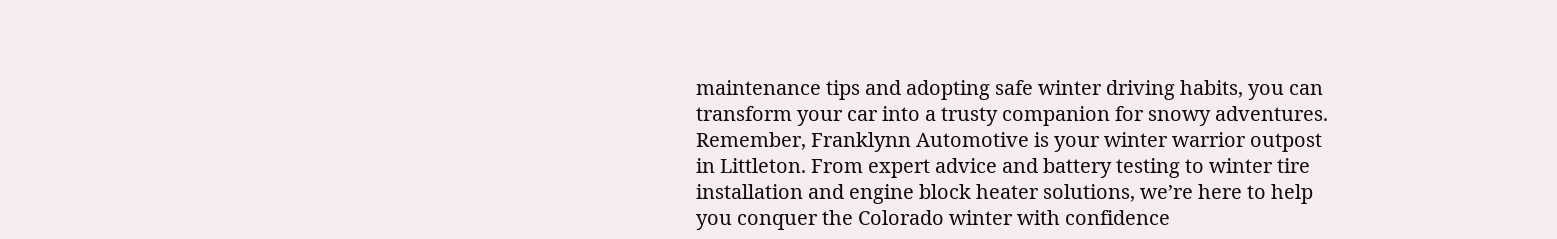maintenance tips and adopting safe winter driving habits, you can transform your car into a trusty companion for snowy adventures. Remember, Franklynn Automotive is your winter warrior outpost in Littleton. From expert advice and battery testing to winter tire installation and engine block heater solutions, we’re here to help you conquer the Colorado winter with confidence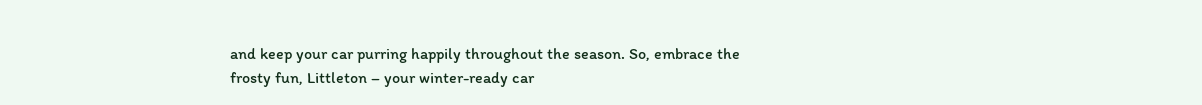and keep your car purring happily throughout the season. So, embrace the frosty fun, Littleton – your winter-ready car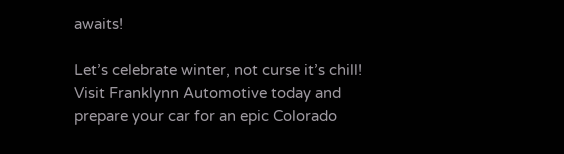awaits!

Let’s celebrate winter, not curse it’s chill! Visit Franklynn Automotive today and prepare your car for an epic Colorado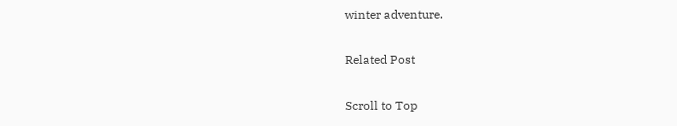winter adventure.

Related Post

Scroll to Top